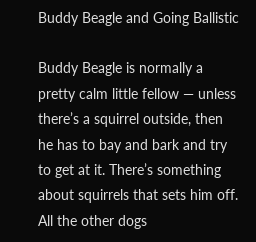Buddy Beagle and Going Ballistic

Buddy Beagle is normally a pretty calm little fellow — unless there’s a squirrel outside, then he has to bay and bark and try to get at it. There’s something about squirrels that sets him off. All the other dogs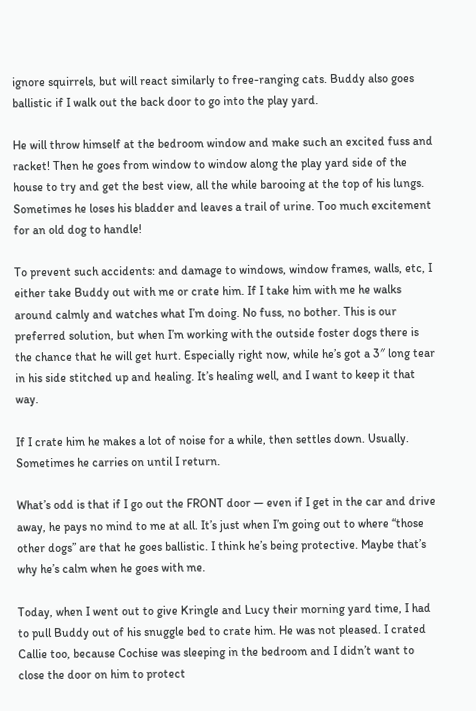ignore squirrels, but will react similarly to free-ranging cats. Buddy also goes ballistic if I walk out the back door to go into the play yard.

He will throw himself at the bedroom window and make such an excited fuss and racket! Then he goes from window to window along the play yard side of the house to try and get the best view, all the while barooing at the top of his lungs. Sometimes he loses his bladder and leaves a trail of urine. Too much excitement for an old dog to handle!

To prevent such accidents: and damage to windows, window frames, walls, etc, I either take Buddy out with me or crate him. If I take him with me he walks around calmly and watches what I’m doing. No fuss, no bother. This is our preferred solution, but when I’m working with the outside foster dogs there is the chance that he will get hurt. Especially right now, while he’s got a 3″ long tear in his side stitched up and healing. It’s healing well, and I want to keep it that way.

If I crate him he makes a lot of noise for a while, then settles down. Usually. Sometimes he carries on until I return.

What’s odd is that if I go out the FRONT door — even if I get in the car and drive away, he pays no mind to me at all. It’s just when I’m going out to where “those other dogs” are that he goes ballistic. I think he’s being protective. Maybe that’s why he’s calm when he goes with me.

Today, when I went out to give Kringle and Lucy their morning yard time, I had to pull Buddy out of his snuggle bed to crate him. He was not pleased. I crated Callie too, because Cochise was sleeping in the bedroom and I didn’t want to close the door on him to protect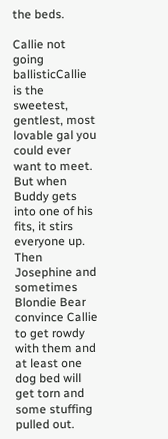the beds.

Callie not going ballisticCallie is the sweetest, gentlest, most lovable gal you could ever want to meet. But when Buddy gets into one of his fits, it stirs everyone up. Then Josephine and sometimes Blondie Bear convince Callie to get rowdy with them and at least one dog bed will get torn and some stuffing pulled out.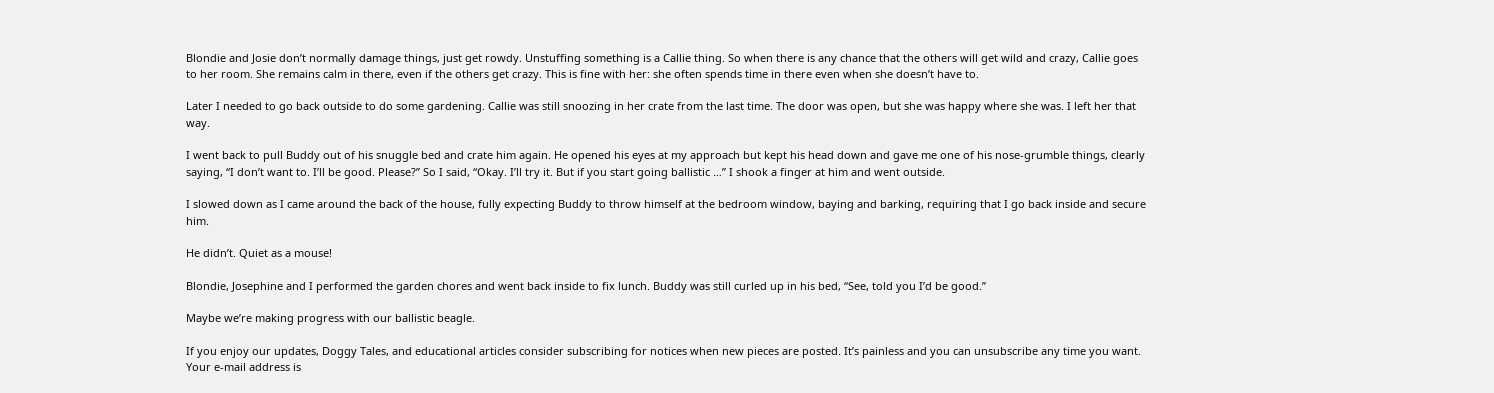Blondie and Josie don’t normally damage things, just get rowdy. Unstuffing something is a Callie thing. So when there is any chance that the others will get wild and crazy, Callie goes to her room. She remains calm in there, even if the others get crazy. This is fine with her: she often spends time in there even when she doesn’t have to.

Later I needed to go back outside to do some gardening. Callie was still snoozing in her crate from the last time. The door was open, but she was happy where she was. I left her that way.

I went back to pull Buddy out of his snuggle bed and crate him again. He opened his eyes at my approach but kept his head down and gave me one of his nose-grumble things, clearly saying, “I don’t want to. I’ll be good. Please?” So I said, “Okay. I’ll try it. But if you start going ballistic …” I shook a finger at him and went outside.

I slowed down as I came around the back of the house, fully expecting Buddy to throw himself at the bedroom window, baying and barking, requiring that I go back inside and secure him.

He didn’t. Quiet as a mouse!

Blondie, Josephine and I performed the garden chores and went back inside to fix lunch. Buddy was still curled up in his bed, “See, told you I’d be good.”

Maybe we’re making progress with our ballistic beagle.

If you enjoy our updates, Doggy Tales, and educational articles consider subscribing for notices when new pieces are posted. It’s painless and you can unsubscribe any time you want. Your e-mail address is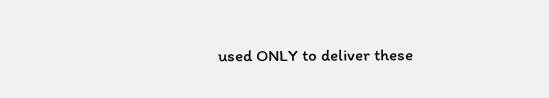used ONLY to deliver these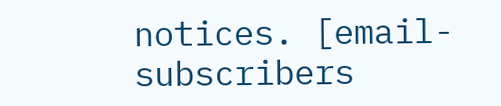notices. [email-subscribers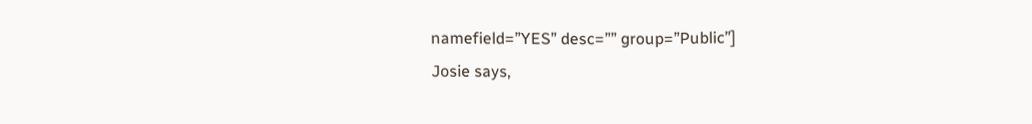namefield=”YES” desc=”” group=”Public”]
Josie says,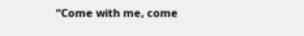“Come with me, come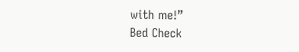with me!”
Bed Check